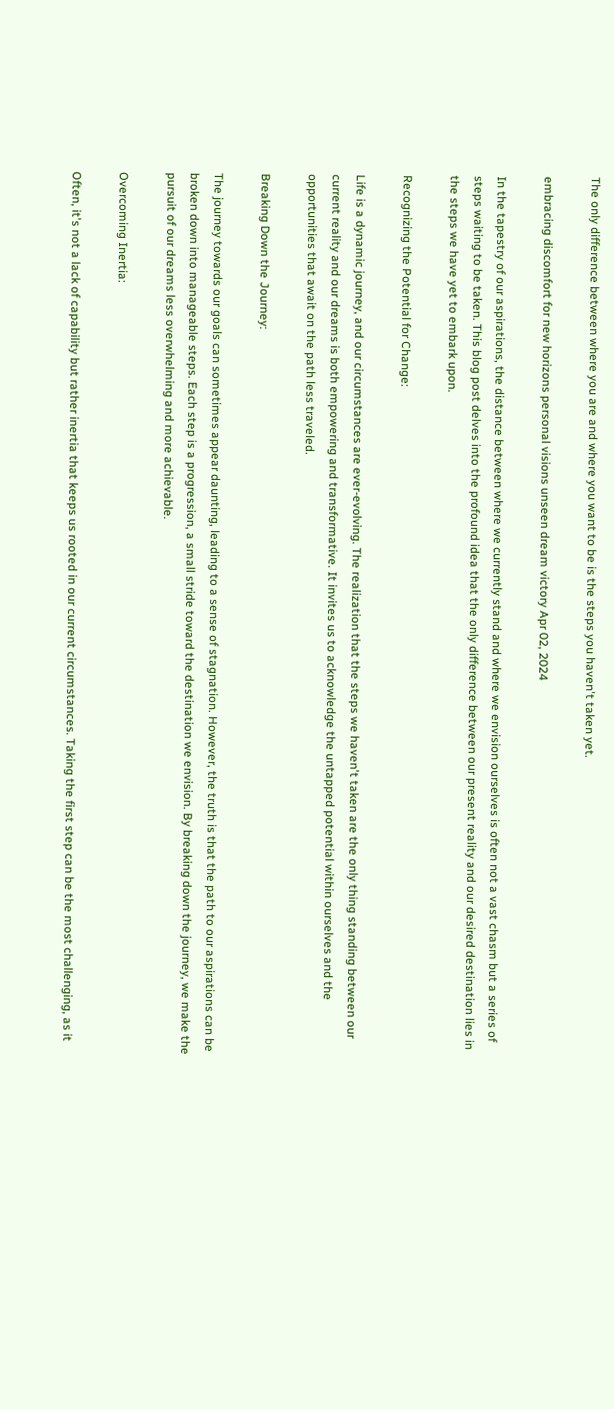The only difference between where you are and where you want to be is the steps you haven't taken yet.

embracing discomfort for new horizons personal visions unseen dream victory Apr 02, 2024

In the tapestry of our aspirations, the distance between where we currently stand and where we envision ourselves is often not a vast chasm but a series of steps waiting to be taken. This blog post delves into the profound idea that the only difference between our present reality and our desired destination lies in the steps we have yet to embark upon.

Recognizing the Potential for Change:

Life is a dynamic journey, and our circumstances are ever-evolving. The realization that the steps we haven't taken are the only thing standing between our current reality and our dreams is both empowering and transformative. It invites us to acknowledge the untapped potential within ourselves and the opportunities that await on the path less traveled.

Breaking Down the Journey:

The journey towards our goals can sometimes appear daunting, leading to a sense of stagnation. However, the truth is that the path to our aspirations can be broken down into manageable steps. Each step is a progression, a small stride toward the destination we envision. By breaking down the journey, we make the pursuit of our dreams less overwhelming and more achievable.

Overcoming Inertia:

Often, it's not a lack of capability but rather inertia that keeps us rooted in our current circumstances. Taking the first step can be the most challenging, as it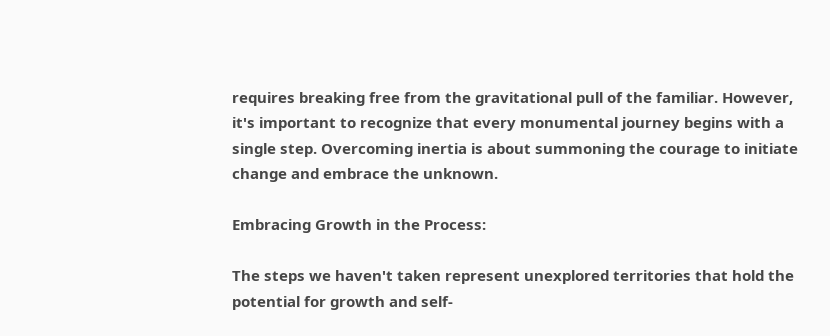requires breaking free from the gravitational pull of the familiar. However, it's important to recognize that every monumental journey begins with a single step. Overcoming inertia is about summoning the courage to initiate change and embrace the unknown.

Embracing Growth in the Process:

The steps we haven't taken represent unexplored territories that hold the potential for growth and self-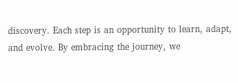discovery. Each step is an opportunity to learn, adapt, and evolve. By embracing the journey, we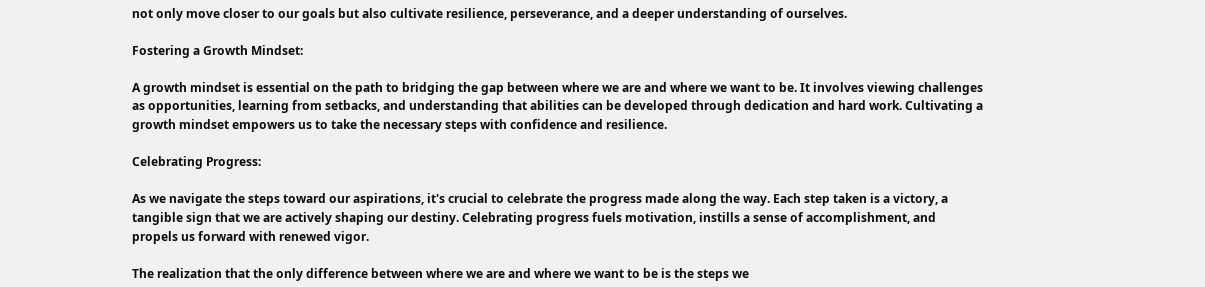not only move closer to our goals but also cultivate resilience, perseverance, and a deeper understanding of ourselves.

Fostering a Growth Mindset:

A growth mindset is essential on the path to bridging the gap between where we are and where we want to be. It involves viewing challenges as opportunities, learning from setbacks, and understanding that abilities can be developed through dedication and hard work. Cultivating a growth mindset empowers us to take the necessary steps with confidence and resilience.

Celebrating Progress:

As we navigate the steps toward our aspirations, it's crucial to celebrate the progress made along the way. Each step taken is a victory, a tangible sign that we are actively shaping our destiny. Celebrating progress fuels motivation, instills a sense of accomplishment, and propels us forward with renewed vigor.

The realization that the only difference between where we are and where we want to be is the steps we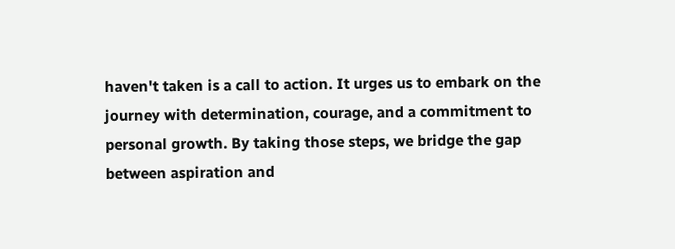haven't taken is a call to action. It urges us to embark on the journey with determination, courage, and a commitment to personal growth. By taking those steps, we bridge the gap between aspiration and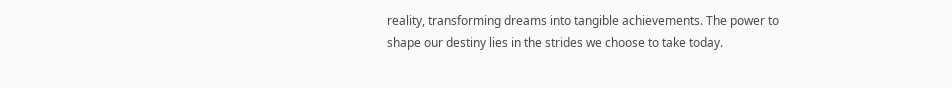reality, transforming dreams into tangible achievements. The power to shape our destiny lies in the strides we choose to take today.